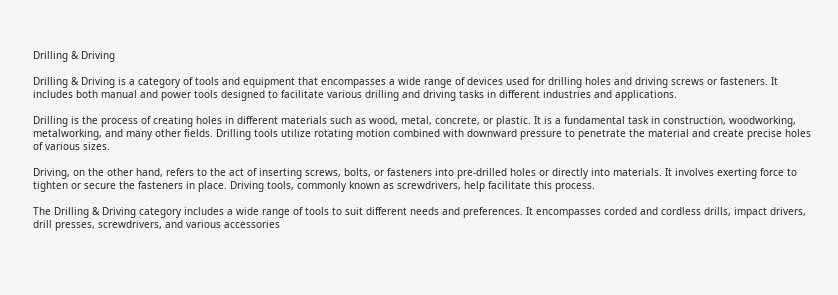Drilling & Driving

Drilling & Driving is a category of tools and equipment that encompasses a wide range of devices used for drilling holes and driving screws or fasteners. It includes both manual and power tools designed to facilitate various drilling and driving tasks in different industries and applications.

Drilling is the process of creating holes in different materials such as wood, metal, concrete, or plastic. It is a fundamental task in construction, woodworking, metalworking, and many other fields. Drilling tools utilize rotating motion combined with downward pressure to penetrate the material and create precise holes of various sizes.

Driving, on the other hand, refers to the act of inserting screws, bolts, or fasteners into pre-drilled holes or directly into materials. It involves exerting force to tighten or secure the fasteners in place. Driving tools, commonly known as screwdrivers, help facilitate this process.

The Drilling & Driving category includes a wide range of tools to suit different needs and preferences. It encompasses corded and cordless drills, impact drivers, drill presses, screwdrivers, and various accessories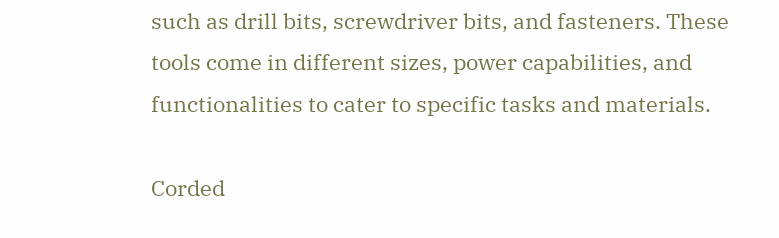such as drill bits, screwdriver bits, and fasteners. These tools come in different sizes, power capabilities, and functionalities to cater to specific tasks and materials.

Corded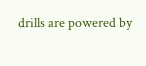drills are powered by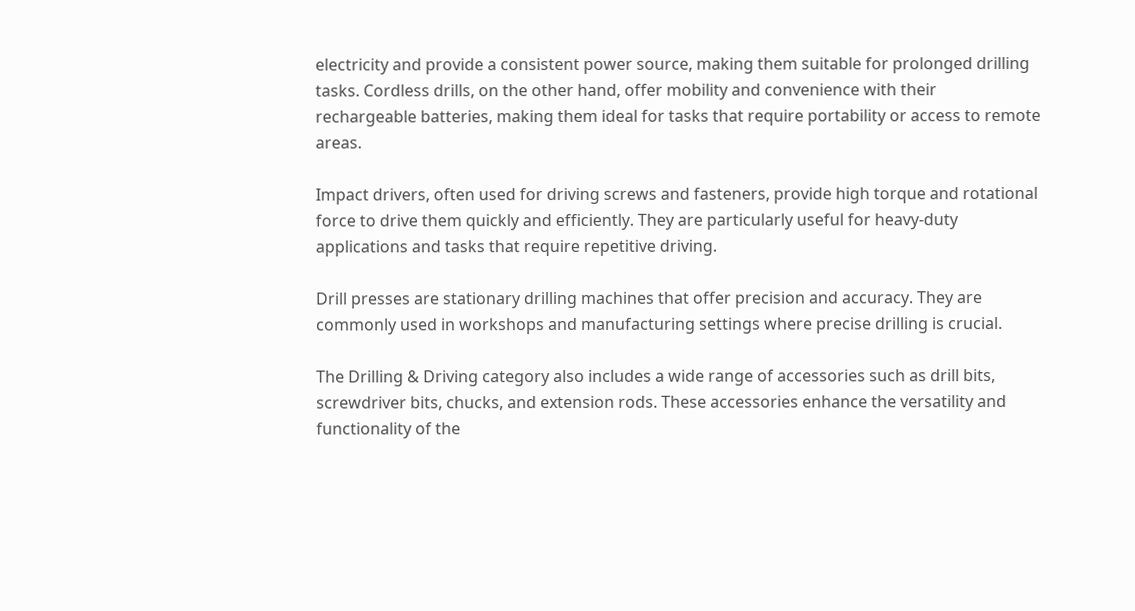electricity and provide a consistent power source, making them suitable for prolonged drilling tasks. Cordless drills, on the other hand, offer mobility and convenience with their rechargeable batteries, making them ideal for tasks that require portability or access to remote areas.

Impact drivers, often used for driving screws and fasteners, provide high torque and rotational force to drive them quickly and efficiently. They are particularly useful for heavy-duty applications and tasks that require repetitive driving.

Drill presses are stationary drilling machines that offer precision and accuracy. They are commonly used in workshops and manufacturing settings where precise drilling is crucial.

The Drilling & Driving category also includes a wide range of accessories such as drill bits, screwdriver bits, chucks, and extension rods. These accessories enhance the versatility and functionality of the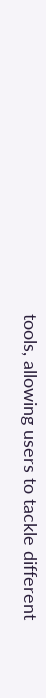tools, allowing users to tackle different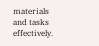materials and tasks effectively.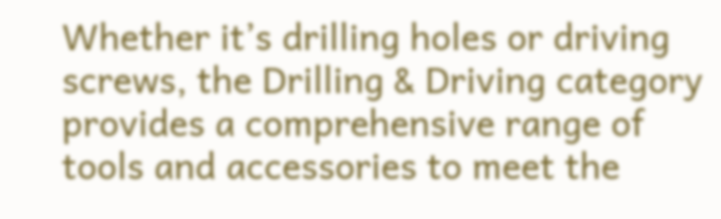Whether it’s drilling holes or driving screws, the Drilling & Driving category provides a comprehensive range of tools and accessories to meet the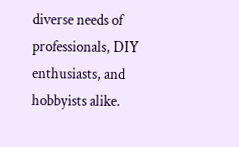diverse needs of professionals, DIY enthusiasts, and hobbyists alike.